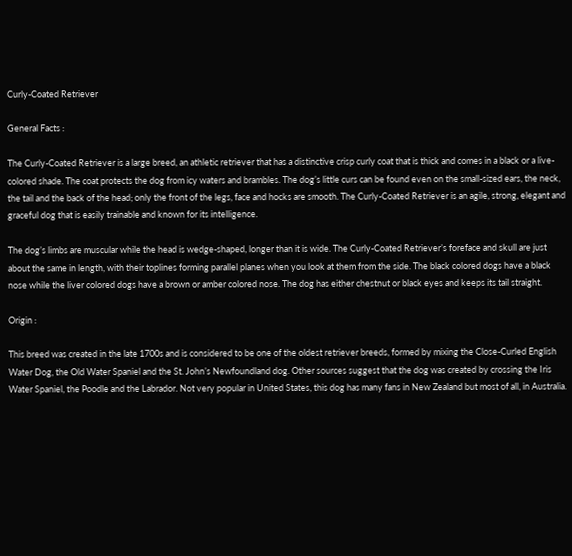Curly-Coated Retriever

General Facts :

The Curly-Coated Retriever is a large breed, an athletic retriever that has a distinctive crisp curly coat that is thick and comes in a black or a live-colored shade. The coat protects the dog from icy waters and brambles. The dog’s little curs can be found even on the small-sized ears, the neck, the tail and the back of the head; only the front of the legs, face and hocks are smooth. The Curly-Coated Retriever is an agile, strong, elegant and graceful dog that is easily trainable and known for its intelligence.

The dog’s limbs are muscular while the head is wedge-shaped, longer than it is wide. The Curly-Coated Retriever’s foreface and skull are just about the same in length, with their toplines forming parallel planes when you look at them from the side. The black colored dogs have a black nose while the liver colored dogs have a brown or amber colored nose. The dog has either chestnut or black eyes and keeps its tail straight.

Origin :

This breed was created in the late 1700s and is considered to be one of the oldest retriever breeds, formed by mixing the Close-Curled English Water Dog, the Old Water Spaniel and the St. John’s Newfoundland dog. Other sources suggest that the dog was created by crossing the Iris Water Spaniel, the Poodle and the Labrador. Not very popular in United States, this dog has many fans in New Zealand but most of all, in Australia.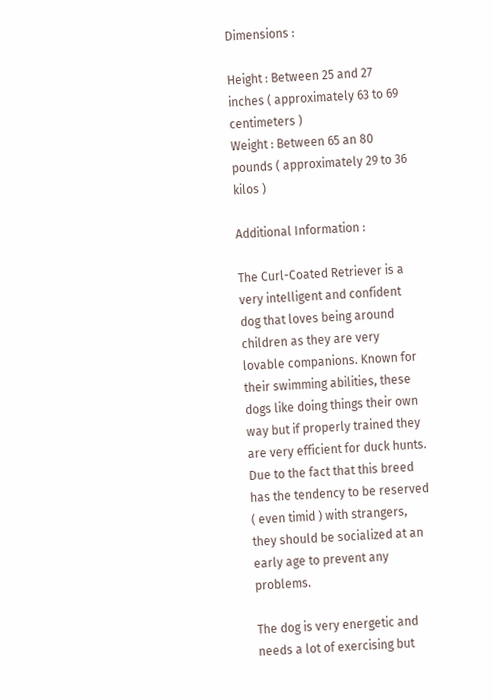Dimensions :

Height : Between 25 and 27 inches ( approximately 63 to 69 centimeters )
Weight : Between 65 an 80 pounds ( approximately 29 to 36 kilos )

Additional Information :

The Curl-Coated Retriever is a very intelligent and confident dog that loves being around children as they are very lovable companions. Known for their swimming abilities, these dogs like doing things their own way but if properly trained they are very efficient for duck hunts. Due to the fact that this breed has the tendency to be reserved ( even timid ) with strangers, they should be socialized at an early age to prevent any problems.

The dog is very energetic and needs a lot of exercising but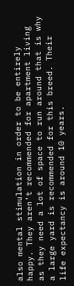also mental stimulation in order to be entirely happy. They aren’t recommended for apartment living as they need a lot of space to run around that is why a large yard is recommended for this breed. Their life expectancy is around 10 years.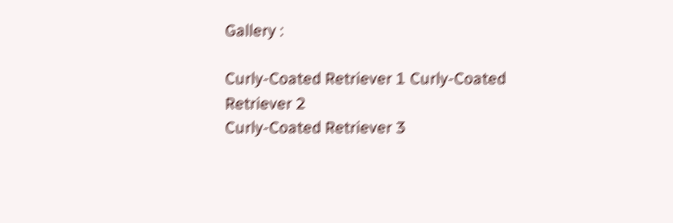Gallery :

Curly-Coated Retriever 1 Curly-Coated Retriever 2
Curly-Coated Retriever 3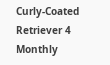Curly-Coated Retriever 4
Monthly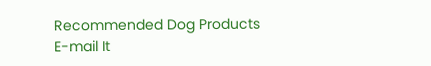Recommended Dog Products
E-mail It